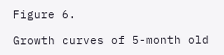Figure 6.

Growth curves of 5-month old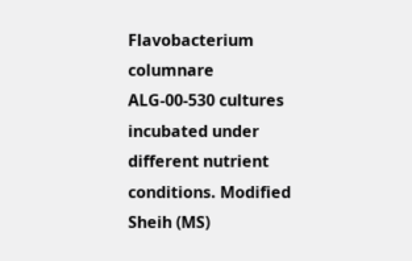Flavobacterium columnare ALG-00-530 cultures incubated under different nutrient conditions. Modified Sheih (MS)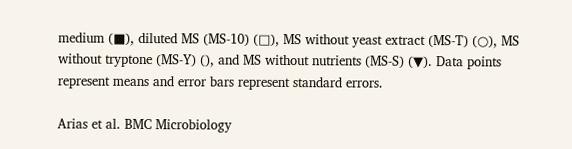medium (■), diluted MS (MS-10) (□), MS without yeast extract (MS-T) (○), MS without tryptone (MS-Y) (), and MS without nutrients (MS-S) (▼). Data points represent means and error bars represent standard errors.

Arias et al. BMC Microbiology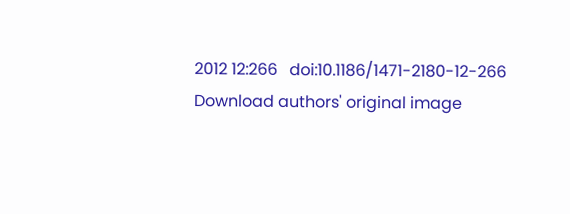2012 12:266   doi:10.1186/1471-2180-12-266
Download authors' original image